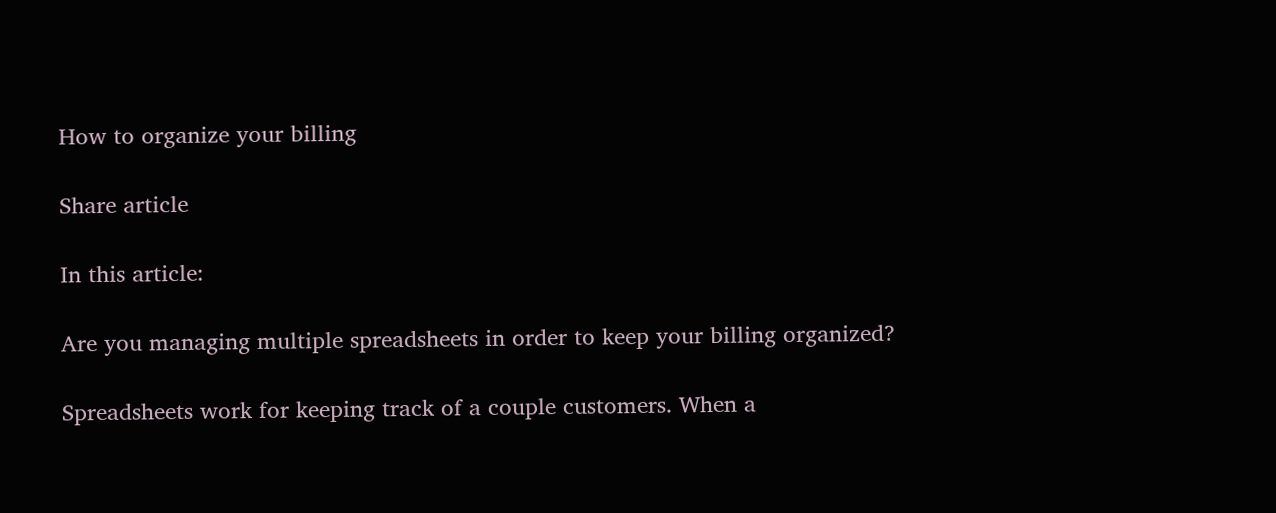How to organize your billing

Share article

In this article:

Are you managing multiple spreadsheets in order to keep your billing organized?

Spreadsheets work for keeping track of a couple customers. When a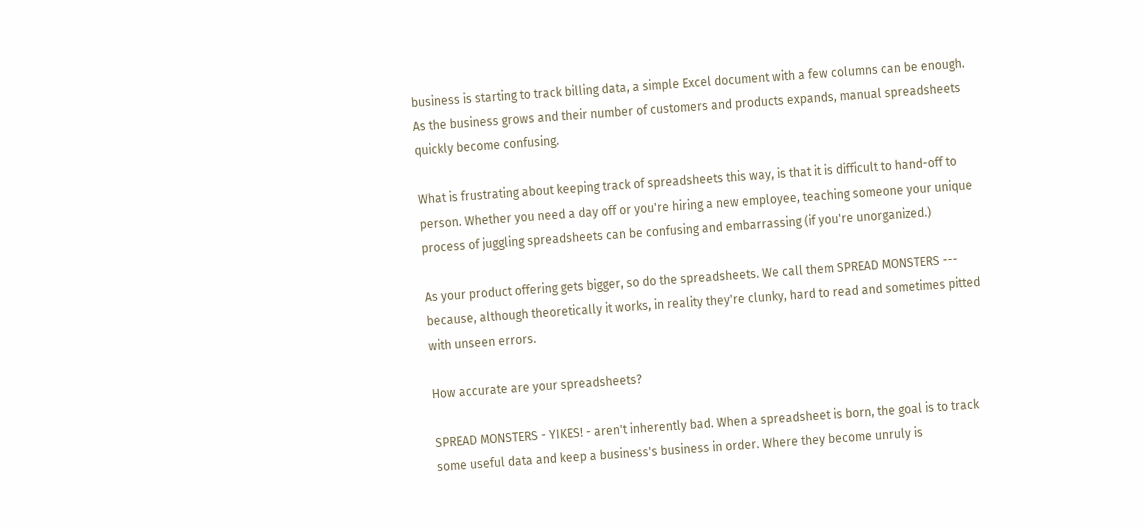business is starting to track billing data, a simple Excel document with a few columns can be enough. As the business grows and their number of customers and products expands, manual spreadsheets quickly become confusing.

What is frustrating about keeping track of spreadsheets this way, is that it is difficult to hand-off to person. Whether you need a day off or you're hiring a new employee, teaching someone your unique process of juggling spreadsheets can be confusing and embarrassing (if you're unorganized.)

As your product offering gets bigger, so do the spreadsheets. We call them SPREAD MONSTERS --- because, although theoretically it works, in reality they're clunky, hard to read and sometimes pitted with unseen errors.

How accurate are your spreadsheets?

SPREAD MONSTERS - YIKES! - aren't inherently bad. When a spreadsheet is born, the goal is to track some useful data and keep a business's business in order. Where they become unruly is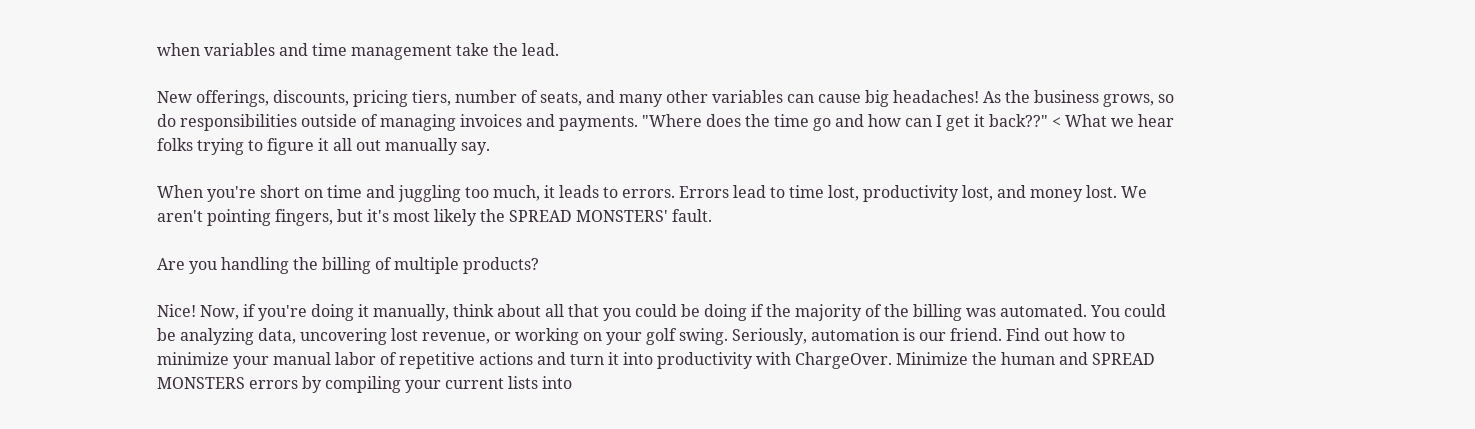when variables and time management take the lead.

New offerings, discounts, pricing tiers, number of seats, and many other variables can cause big headaches! As the business grows, so do responsibilities outside of managing invoices and payments. "Where does the time go and how can I get it back??" < What we hear folks trying to figure it all out manually say.

When you're short on time and juggling too much, it leads to errors. Errors lead to time lost, productivity lost, and money lost. We aren't pointing fingers, but it's most likely the SPREAD MONSTERS' fault.

Are you handling the billing of multiple products?

Nice! Now, if you're doing it manually, think about all that you could be doing if the majority of the billing was automated. You could be analyzing data, uncovering lost revenue, or working on your golf swing. Seriously, automation is our friend. Find out how to minimize your manual labor of repetitive actions and turn it into productivity with ChargeOver. Minimize the human and SPREAD MONSTERS errors by compiling your current lists into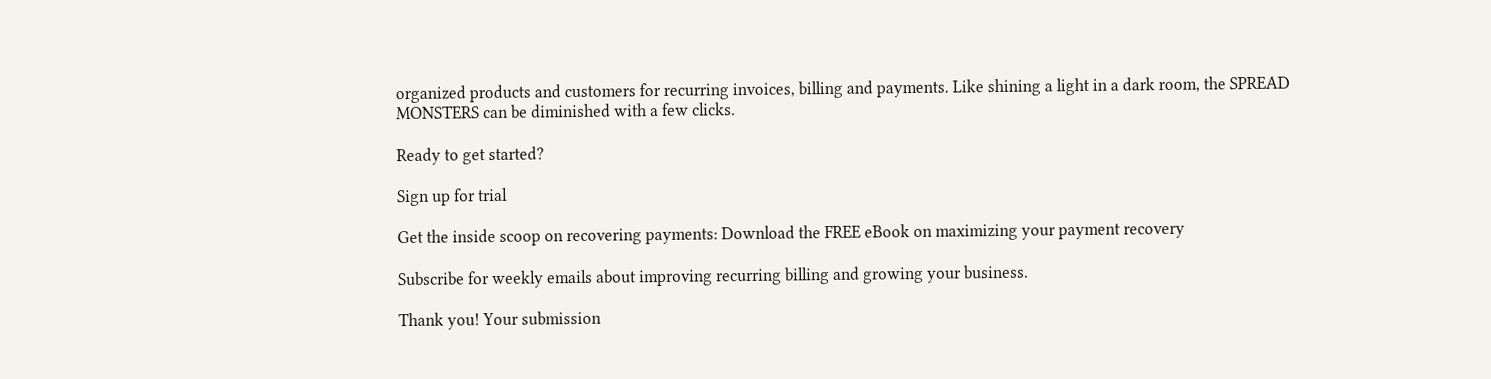organized products and customers for recurring invoices, billing and payments. Like shining a light in a dark room, the SPREAD MONSTERS can be diminished with a few clicks.

Ready to get started?

Sign up for trial

Get the inside scoop on recovering payments: Download the FREE eBook on maximizing your payment recovery

Subscribe for weekly emails about improving recurring billing and growing your business.

Thank you! Your submission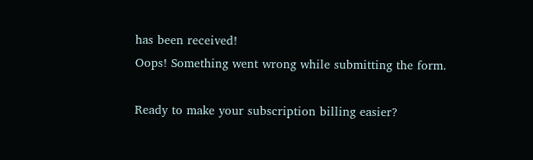has been received!
Oops! Something went wrong while submitting the form.

Ready to make your subscription billing easier?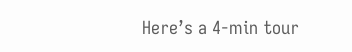Here’s a 4-min tour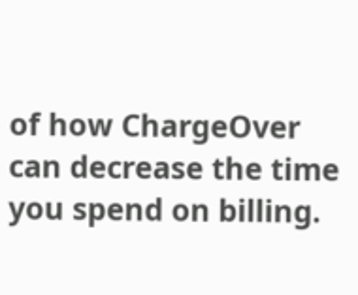of how ChargeOver can decrease the time you spend on billing.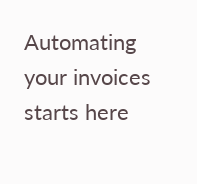Automating your invoices starts here